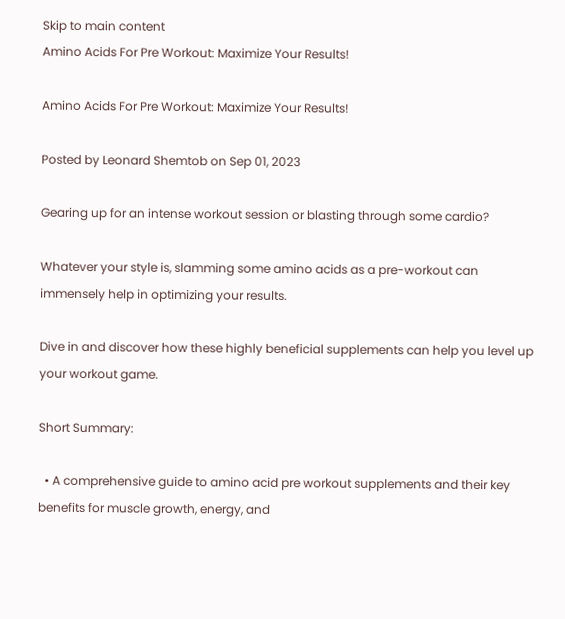Skip to main content
Amino Acids For Pre Workout: Maximize Your Results!

Amino Acids For Pre Workout: Maximize Your Results!

Posted by Leonard Shemtob on Sep 01, 2023

Gearing up for an intense workout session or blasting through some cardio?

Whatever your style is, slamming some amino acids as a pre-workout can immensely help in optimizing your results.

Dive in and discover how these highly beneficial supplements can help you level up your workout game.

Short Summary:

  • A comprehensive guide to amino acid pre workout supplements and their key benefits for muscle growth, energy, and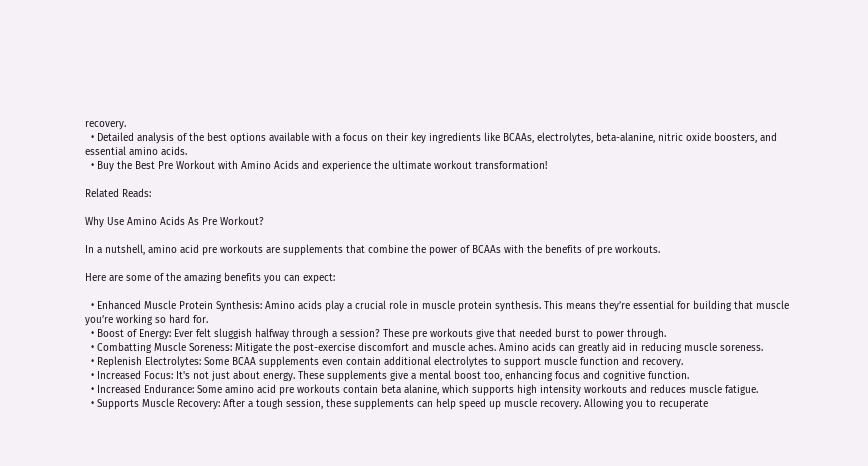recovery.
  • Detailed analysis of the best options available with a focus on their key ingredients like BCAAs, electrolytes, beta-alanine, nitric oxide boosters, and essential amino acids.
  • Buy the Best Pre Workout with Amino Acids and experience the ultimate workout transformation!

Related Reads:

Why Use Amino Acids As Pre Workout?

In a nutshell, amino acid pre workouts are supplements that combine the power of BCAAs with the benefits of pre workouts.

Here are some of the amazing benefits you can expect:

  • Enhanced Muscle Protein Synthesis: Amino acids play a crucial role in muscle protein synthesis. This means they’re essential for building that muscle you’re working so hard for.
  • Boost of Energy: Ever felt sluggish halfway through a session? These pre workouts give that needed burst to power through.
  • Combatting Muscle Soreness: Mitigate the post-exercise discomfort and muscle aches. Amino acids can greatly aid in reducing muscle soreness.
  • Replenish Electrolytes: Some BCAA supplements even contain additional electrolytes to support muscle function and recovery.
  • Increased Focus: It's not just about energy. These supplements give a mental boost too, enhancing focus and cognitive function.
  • Increased Endurance: Some amino acid pre workouts contain beta alanine, which supports high intensity workouts and reduces muscle fatigue.
  • Supports Muscle Recovery: After a tough session, these supplements can help speed up muscle recovery. Allowing you to recuperate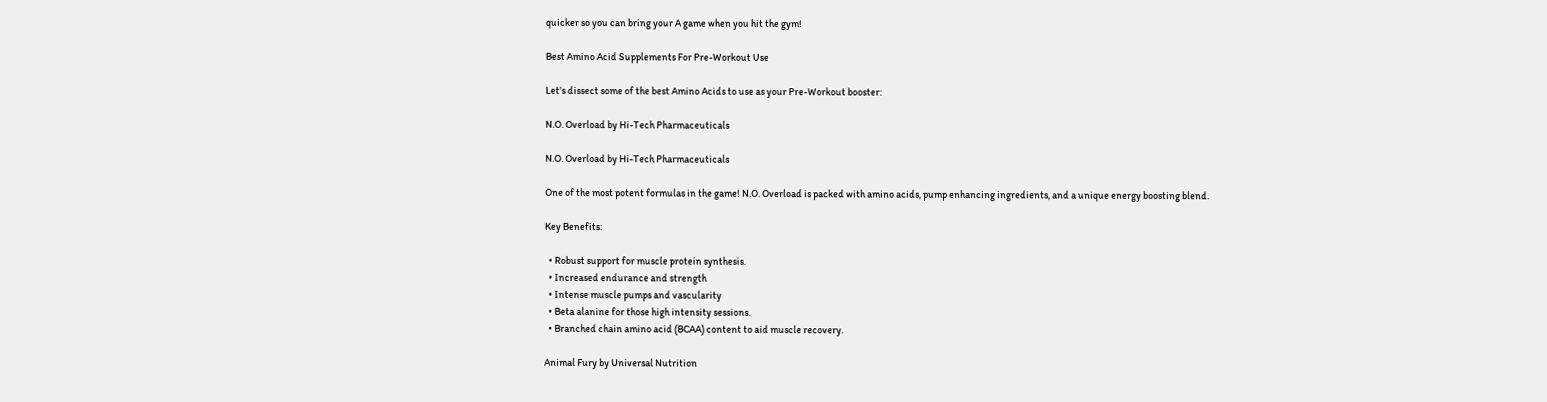quicker so you can bring your A game when you hit the gym!

Best Amino Acid Supplements For Pre-Workout Use

Let’s dissect some of the best Amino Acids to use as your Pre-Workout booster:

N.O. Overload by Hi-Tech Pharmaceuticals

N.O. Overload by Hi-Tech Pharmaceuticals

One of the most potent formulas in the game! N.O. Overload is packed with amino acids, pump enhancing ingredients, and a unique energy boosting blend.

Key Benefits:

  • Robust support for muscle protein synthesis.
  • Increased endurance and strength
  • Intense muscle pumps and vascularity
  • Beta alanine for those high intensity sessions.
  • Branched chain amino acid (BCAA) content to aid muscle recovery.

Animal Fury by Universal Nutrition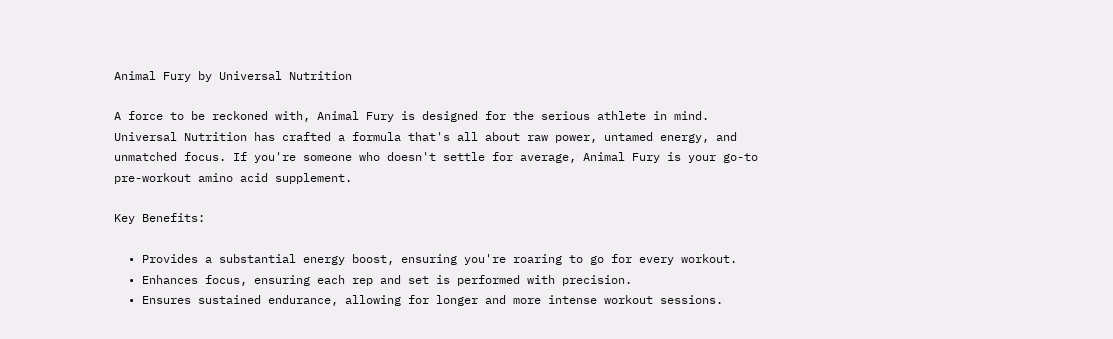Animal Fury by Universal Nutrition

A force to be reckoned with, Animal Fury is designed for the serious athlete in mind. Universal Nutrition has crafted a formula that's all about raw power, untamed energy, and unmatched focus. If you're someone who doesn't settle for average, Animal Fury is your go-to pre-workout amino acid supplement.

Key Benefits:

  • Provides a substantial energy boost, ensuring you're roaring to go for every workout.
  • Enhances focus, ensuring each rep and set is performed with precision.
  • Ensures sustained endurance, allowing for longer and more intense workout sessions.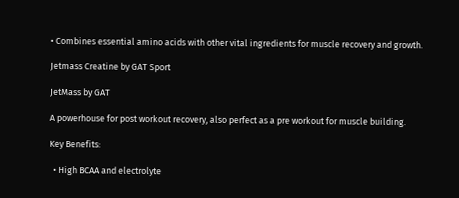• Combines essential amino acids with other vital ingredients for muscle recovery and growth.

Jetmass Creatine by GAT Sport

JetMass by GAT

A powerhouse for post workout recovery, also perfect as a pre workout for muscle building.

Key Benefits:

  • High BCAA and electrolyte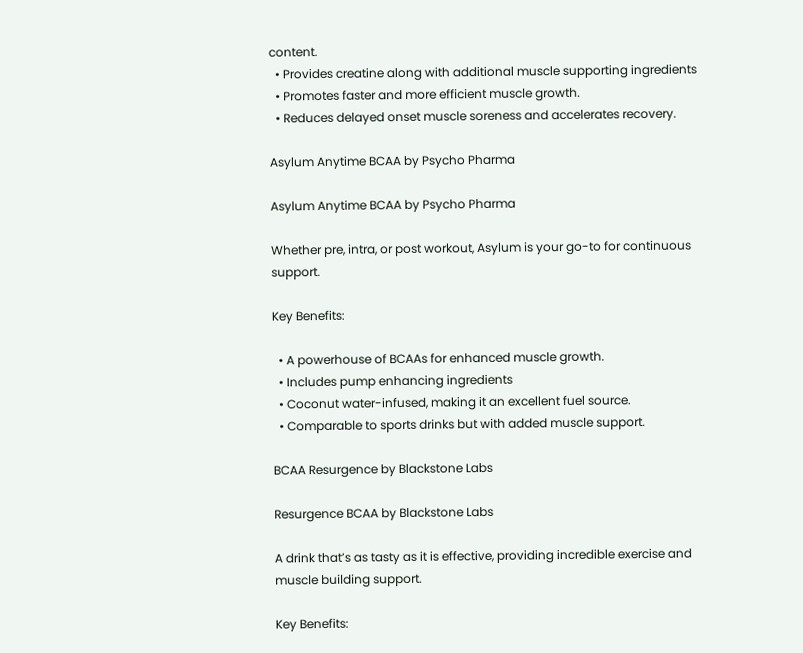content.
  • Provides creatine along with additional muscle supporting ingredients
  • Promotes faster and more efficient muscle growth.
  • Reduces delayed onset muscle soreness and accelerates recovery.

Asylum Anytime BCAA by Psycho Pharma

Asylum Anytime BCAA by Psycho Pharma

Whether pre, intra, or post workout, Asylum is your go-to for continuous support.

Key Benefits:

  • A powerhouse of BCAAs for enhanced muscle growth.
  • Includes pump enhancing ingredients
  • Coconut water-infused, making it an excellent fuel source.
  • Comparable to sports drinks but with added muscle support.

BCAA Resurgence by Blackstone Labs

Resurgence BCAA by Blackstone Labs

A drink that’s as tasty as it is effective, providing incredible exercise and muscle building support.

Key Benefits: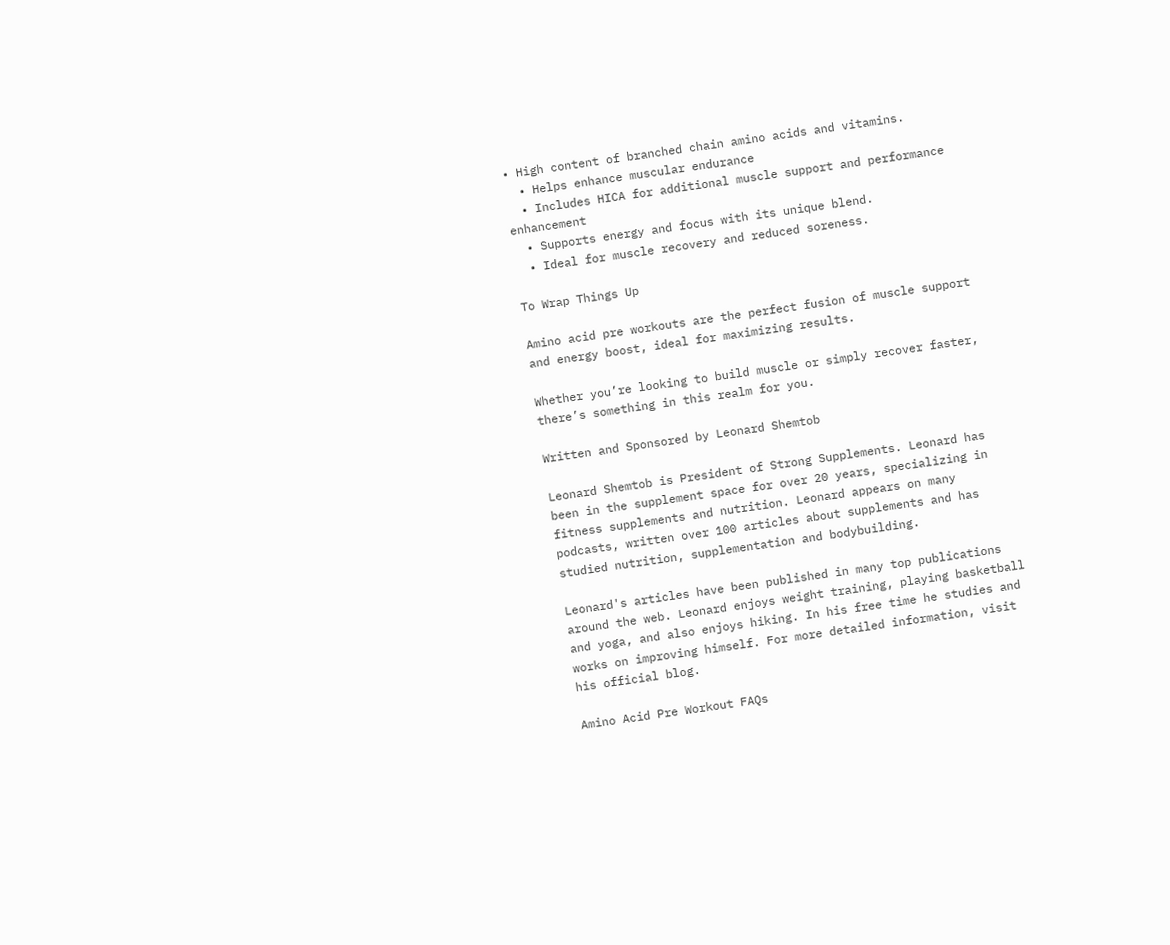• High content of branched chain amino acids and vitamins.
  • Helps enhance muscular endurance
  • Includes HICA for additional muscle support and performance enhancement
  • Supports energy and focus with its unique blend.
  • Ideal for muscle recovery and reduced soreness.

To Wrap Things Up

Amino acid pre workouts are the perfect fusion of muscle support and energy boost, ideal for maximizing results.

Whether you’re looking to build muscle or simply recover faster, there’s something in this realm for you.

Written and Sponsored by Leonard Shemtob

Leonard Shemtob is President of Strong Supplements. Leonard has been in the supplement space for over 20 years, specializing in fitness supplements and nutrition. Leonard appears on many podcasts, written over 100 articles about supplements and has studied nutrition, supplementation and bodybuilding.

Leonard's articles have been published in many top publications around the web. Leonard enjoys weight training, playing basketball and yoga, and also enjoys hiking. In his free time he studies and works on improving himself. For more detailed information, visit his official blog.

Amino Acid Pre Workout FAQs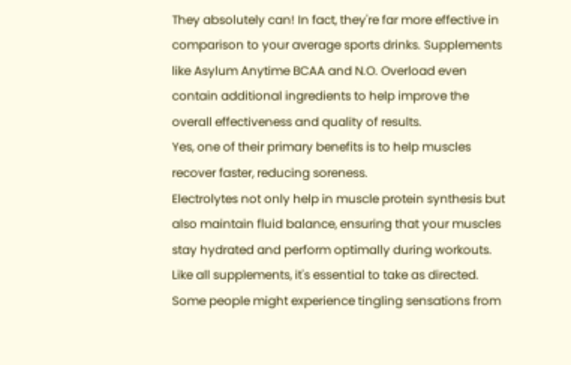They absolutely can! In fact, they're far more effective in comparison to your average sports drinks. Supplements like Asylum Anytime BCAA and N.O. Overload even contain additional ingredients to help improve the overall effectiveness and quality of results.
Yes, one of their primary benefits is to help muscles recover faster, reducing soreness.
Electrolytes not only help in muscle protein synthesis but also maintain fluid balance, ensuring that your muscles stay hydrated and perform optimally during workouts.
Like all supplements, it's essential to take as directed. Some people might experience tingling sensations from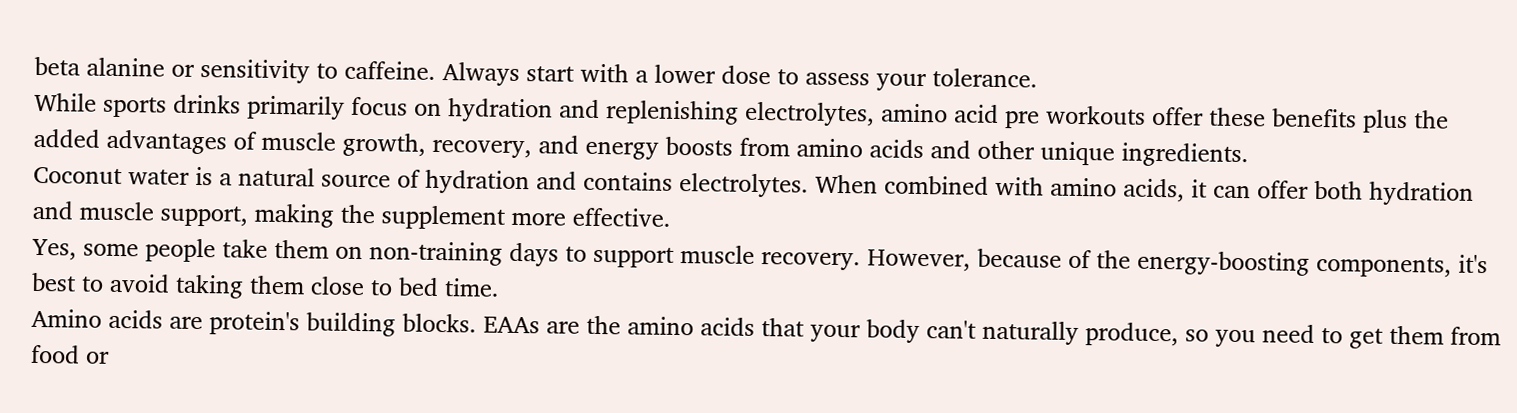beta alanine or sensitivity to caffeine. Always start with a lower dose to assess your tolerance.
While sports drinks primarily focus on hydration and replenishing electrolytes, amino acid pre workouts offer these benefits plus the added advantages of muscle growth, recovery, and energy boosts from amino acids and other unique ingredients.
Coconut water is a natural source of hydration and contains electrolytes. When combined with amino acids, it can offer both hydration and muscle support, making the supplement more effective.
Yes, some people take them on non-training days to support muscle recovery. However, because of the energy-boosting components, it's best to avoid taking them close to bed time.
Amino acids are protein's building blocks. EAAs are the amino acids that your body can't naturally produce, so you need to get them from food or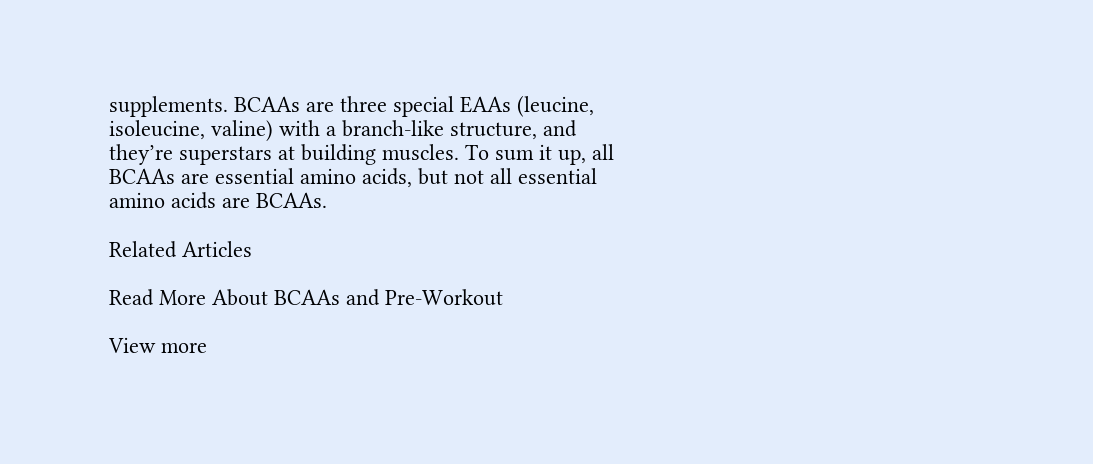supplements. BCAAs are three special EAAs (leucine, isoleucine, valine) with a branch-like structure, and they’re superstars at building muscles. To sum it up, all BCAAs are essential amino acids, but not all essential amino acids are BCAAs.

Related Articles

Read More About BCAAs and Pre-Workout

View more